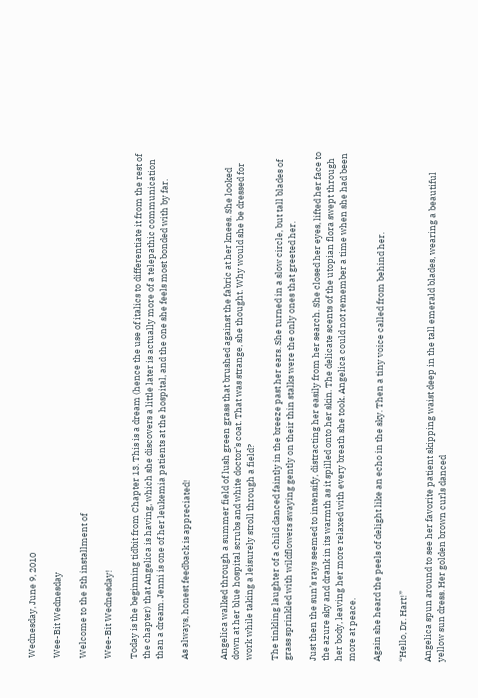Wednesday, June 9, 2010

Wee-Bit Wednesday

Welcome to the 5th installment of

Wee-Bit Wednesday!

Today is the beginning tidbit from Chapter 13. This is a dream (hence the use of italics to differentiate it from the rest of the chapter) that Angelica is having, which she discovers a little later is actually more of a telepathic communication than a dream. Jenni is one of her leukemia patients at the hospital, and the one she feels most bonded with by far.

As always, honest feedback is appreciated!


Angelica walked through a summer field of lush green grass that brushed against the fabric at her knees. She looked down at her blue hospital scrubs and white doctor’s coat. That was strange, she thought. Why would she be dressed for work while taking a leisurely stroll through a field?

The tinkling laughter of a child danced faintly in the breeze past her ears. She turned in a slow circle, but tall blades of grass sprinkled with wildflowers swaying gently on their thin stalks were the only ones that greeted her.

Just then the sun’s rays seemed to intensify, distracting her easily from her search. She closed her eyes, lifted her face to the azure sky and drank in its warmth as it spilled onto her skin. The delicate scents of the utopian flora swept through her body, leaving her more relaxed with every breath she took. Angelica could not remember a time when she had been more at peace.

Again she heard the peels of delight like an echo in the sky. Then a tiny voice called from behind her.

“Hello, Dr. Hart!”

Angelica spun around to see her favorite patient skipping waist deep in the tall emerald blades, wearing a beautiful yellow sun dress. Her golden brown curls danced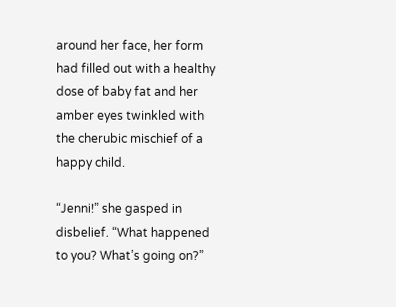around her face, her form had filled out with a healthy dose of baby fat and her amber eyes twinkled with the cherubic mischief of a happy child.

“Jenni!” she gasped in disbelief. “What happened to you? What’s going on?”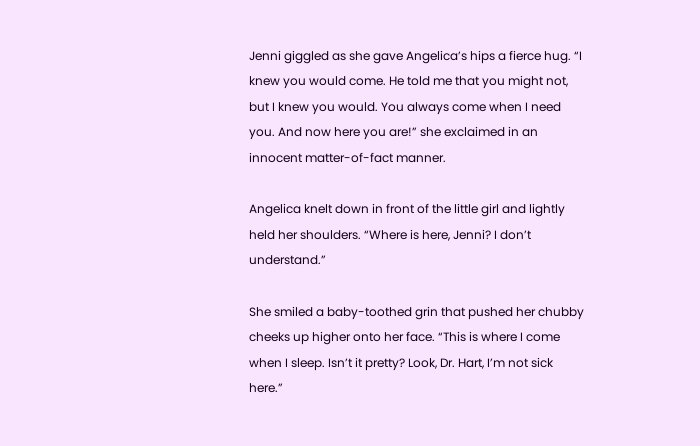Jenni giggled as she gave Angelica’s hips a fierce hug. “I knew you would come. He told me that you might not, but I knew you would. You always come when I need you. And now here you are!” she exclaimed in an innocent matter-of-fact manner.

Angelica knelt down in front of the little girl and lightly held her shoulders. “Where is here, Jenni? I don’t understand.”

She smiled a baby-toothed grin that pushed her chubby cheeks up higher onto her face. “This is where I come when I sleep. Isn’t it pretty? Look, Dr. Hart, I’m not sick here.”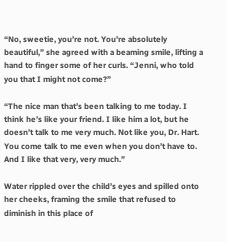“No, sweetie, you’re not. You’re absolutely beautiful,” she agreed with a beaming smile, lifting a hand to finger some of her curls. “Jenni, who told you that I might not come?”

“The nice man that’s been talking to me today. I think he’s like your friend. I like him a lot, but he doesn’t talk to me very much. Not like you, Dr. Hart. You come talk to me even when you don’t have to. And I like that very, very much.”

Water rippled over the child’s eyes and spilled onto her cheeks, framing the smile that refused to diminish in this place of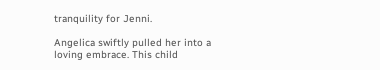tranquility for Jenni.

Angelica swiftly pulled her into a loving embrace. This child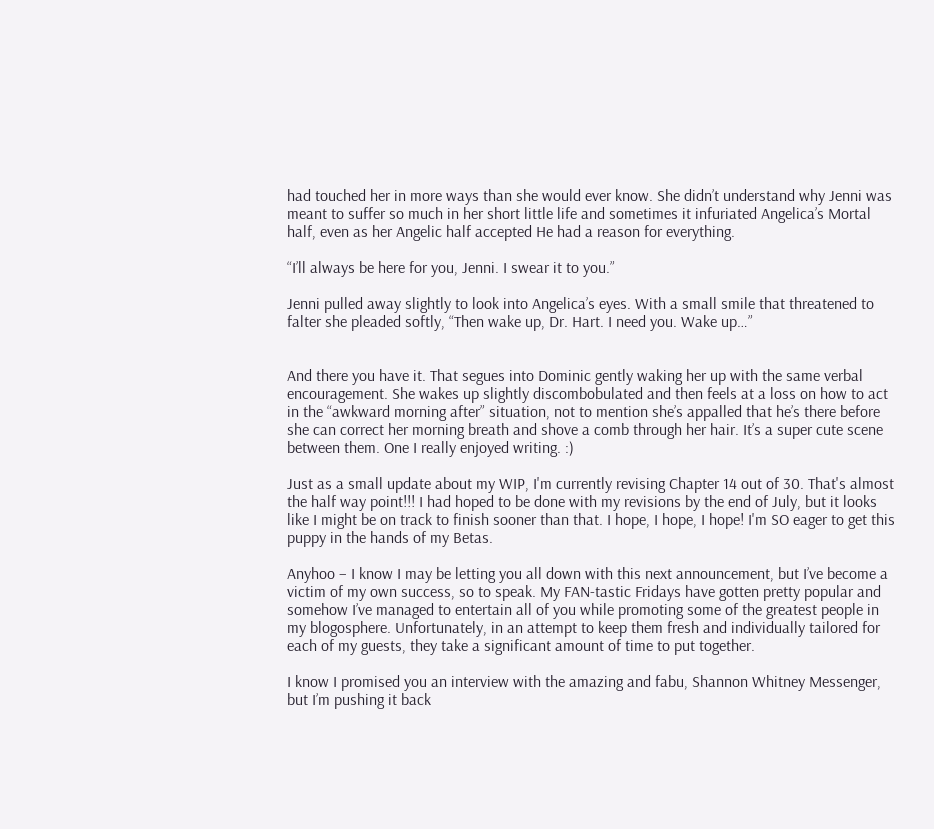had touched her in more ways than she would ever know. She didn’t understand why Jenni was meant to suffer so much in her short little life and sometimes it infuriated Angelica’s Mortal half, even as her Angelic half accepted He had a reason for everything.

“I’ll always be here for you, Jenni. I swear it to you.”

Jenni pulled away slightly to look into Angelica’s eyes. With a small smile that threatened to falter she pleaded softly, “Then wake up, Dr. Hart. I need you. Wake up…”


And there you have it. That segues into Dominic gently waking her up with the same verbal encouragement. She wakes up slightly discombobulated and then feels at a loss on how to act in the “awkward morning after” situation, not to mention she’s appalled that he’s there before she can correct her morning breath and shove a comb through her hair. It’s a super cute scene between them. One I really enjoyed writing. :)

Just as a small update about my WIP, I'm currently revising Chapter 14 out of 30. That's almost the half way point!!! I had hoped to be done with my revisions by the end of July, but it looks like I might be on track to finish sooner than that. I hope, I hope, I hope! I'm SO eager to get this puppy in the hands of my Betas.

Anyhoo – I know I may be letting you all down with this next announcement, but I’ve become a victim of my own success, so to speak. My FAN-tastic Fridays have gotten pretty popular and somehow I’ve managed to entertain all of you while promoting some of the greatest people in my blogosphere. Unfortunately, in an attempt to keep them fresh and individually tailored for each of my guests, they take a significant amount of time to put together.

I know I promised you an interview with the amazing and fabu, Shannon Whitney Messenger, but I’m pushing it back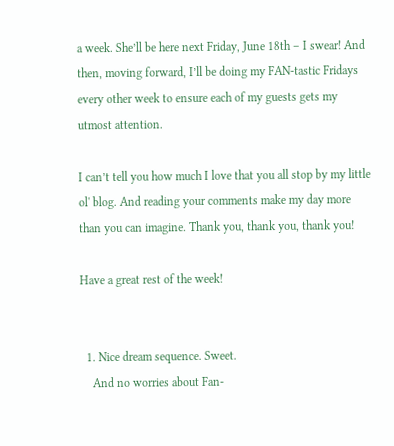a week. She’ll be here next Friday, June 18th – I swear! And then, moving forward, I’ll be doing my FAN-tastic Fridays every other week to ensure each of my guests gets my utmost attention.

I can’t tell you how much I love that you all stop by my little ol' blog. And reading your comments make my day more than you can imagine. Thank you, thank you, thank you!

Have a great rest of the week!


  1. Nice dream sequence. Sweet.
    And no worries about Fan-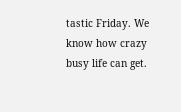tastic Friday. We know how crazy busy life can get.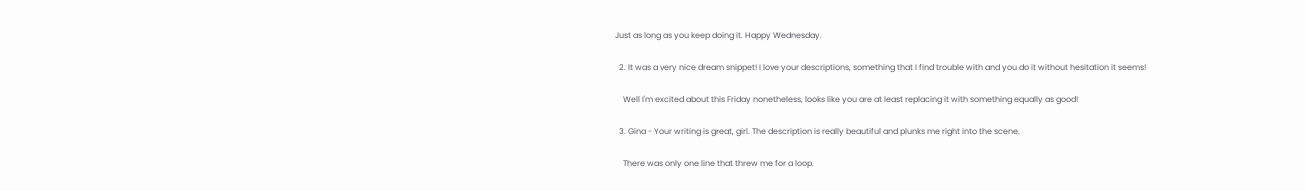Just as long as you keep doing it. Happy Wednesday.

  2. It was a very nice dream snippet! I love your descriptions, something that I find trouble with and you do it without hesitation it seems!

    Well I'm excited about this Friday nonetheless, looks like you are at least replacing it with something equally as good!

  3. Gina - Your writing is great, girl. The description is really beautiful and plunks me right into the scene.

    There was only one line that threw me for a loop.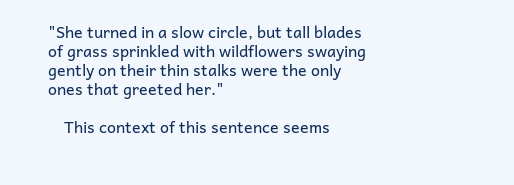"She turned in a slow circle, but tall blades of grass sprinkled with wildflowers swaying gently on their thin stalks were the only ones that greeted her."

    This context of this sentence seems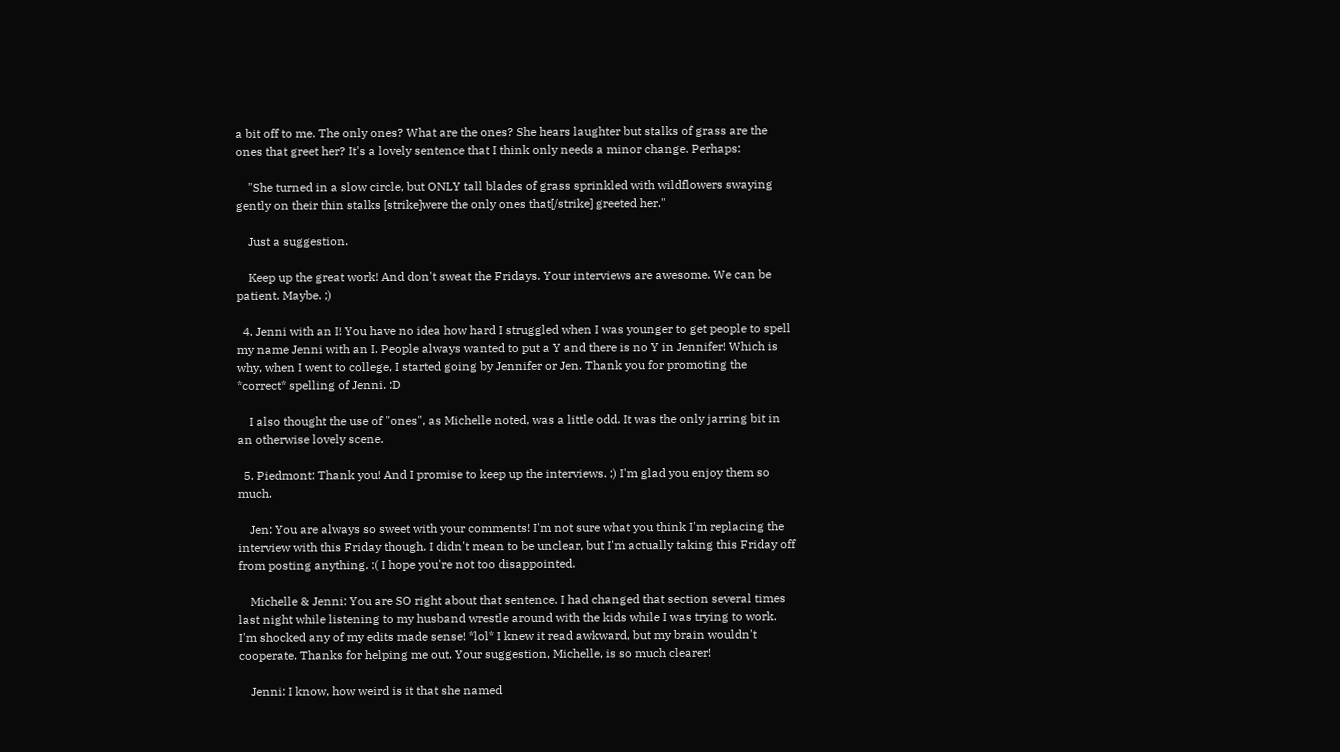a bit off to me. The only ones? What are the ones? She hears laughter but stalks of grass are the ones that greet her? It's a lovely sentence that I think only needs a minor change. Perhaps:

    "She turned in a slow circle, but ONLY tall blades of grass sprinkled with wildflowers swaying gently on their thin stalks [strike]were the only ones that[/strike] greeted her."

    Just a suggestion.

    Keep up the great work! And don't sweat the Fridays. Your interviews are awesome. We can be patient. Maybe. ;)

  4. Jenni with an I! You have no idea how hard I struggled when I was younger to get people to spell my name Jenni with an I. People always wanted to put a Y and there is no Y in Jennifer! Which is why, when I went to college, I started going by Jennifer or Jen. Thank you for promoting the *correct* spelling of Jenni. :D

    I also thought the use of "ones", as Michelle noted, was a little odd. It was the only jarring bit in an otherwise lovely scene.

  5. Piedmont: Thank you! And I promise to keep up the interviews. ;) I'm glad you enjoy them so much.

    Jen: You are always so sweet with your comments! I'm not sure what you think I'm replacing the interview with this Friday though. I didn't mean to be unclear, but I'm actually taking this Friday off from posting anything. :( I hope you're not too disappointed.

    Michelle & Jenni: You are SO right about that sentence. I had changed that section several times last night while listening to my husband wrestle around with the kids while I was trying to work. I'm shocked any of my edits made sense! *lol* I knew it read awkward, but my brain wouldn't cooperate. Thanks for helping me out. Your suggestion, Michelle, is so much clearer!

    Jenni: I know, how weird is it that she named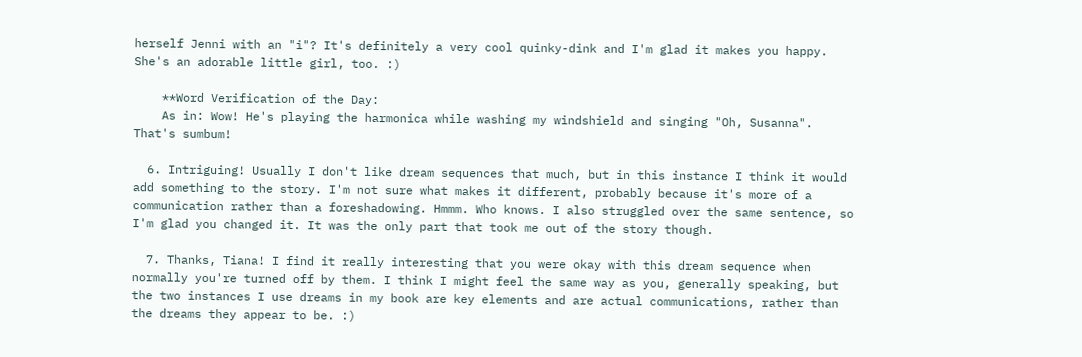herself Jenni with an "i"? It's definitely a very cool quinky-dink and I'm glad it makes you happy. She's an adorable little girl, too. :)

    **Word Verification of the Day:
    As in: Wow! He's playing the harmonica while washing my windshield and singing "Oh, Susanna". That's sumbum!

  6. Intriguing! Usually I don't like dream sequences that much, but in this instance I think it would add something to the story. I'm not sure what makes it different, probably because it's more of a communication rather than a foreshadowing. Hmmm. Who knows. I also struggled over the same sentence, so I'm glad you changed it. It was the only part that took me out of the story though.

  7. Thanks, Tiana! I find it really interesting that you were okay with this dream sequence when normally you're turned off by them. I think I might feel the same way as you, generally speaking, but the two instances I use dreams in my book are key elements and are actual communications, rather than the dreams they appear to be. :)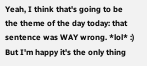Yeah, I think that's going to be the theme of the day today: that sentence was WAY wrong. *lol* :) But I'm happy it's the only thing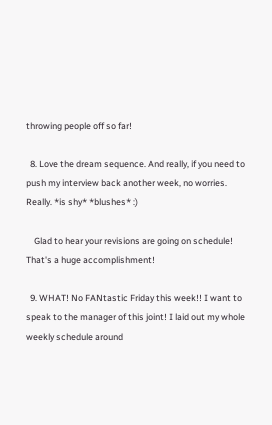throwing people off so far!

  8. Love the dream sequence. And really, if you need to push my interview back another week, no worries. Really. *is shy* *blushes* :)

    Glad to hear your revisions are going on schedule! That's a huge accomplishment!

  9. WHAT! No FANtastic Friday this week!! I want to speak to the manager of this joint! I laid out my whole weekly schedule around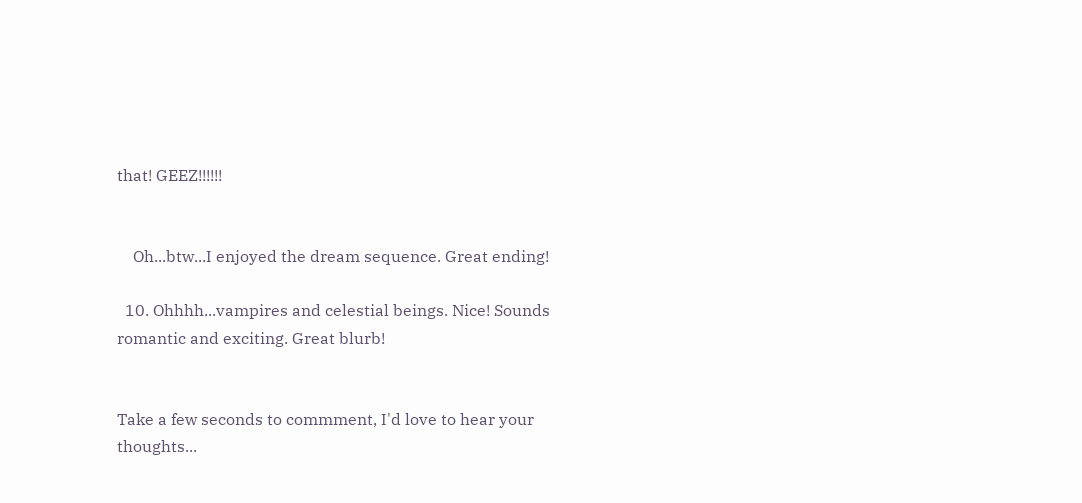that! GEEZ!!!!!!


    Oh...btw...I enjoyed the dream sequence. Great ending!

  10. Ohhhh...vampires and celestial beings. Nice! Sounds romantic and exciting. Great blurb!


Take a few seconds to commment, I'd love to hear your thoughts...